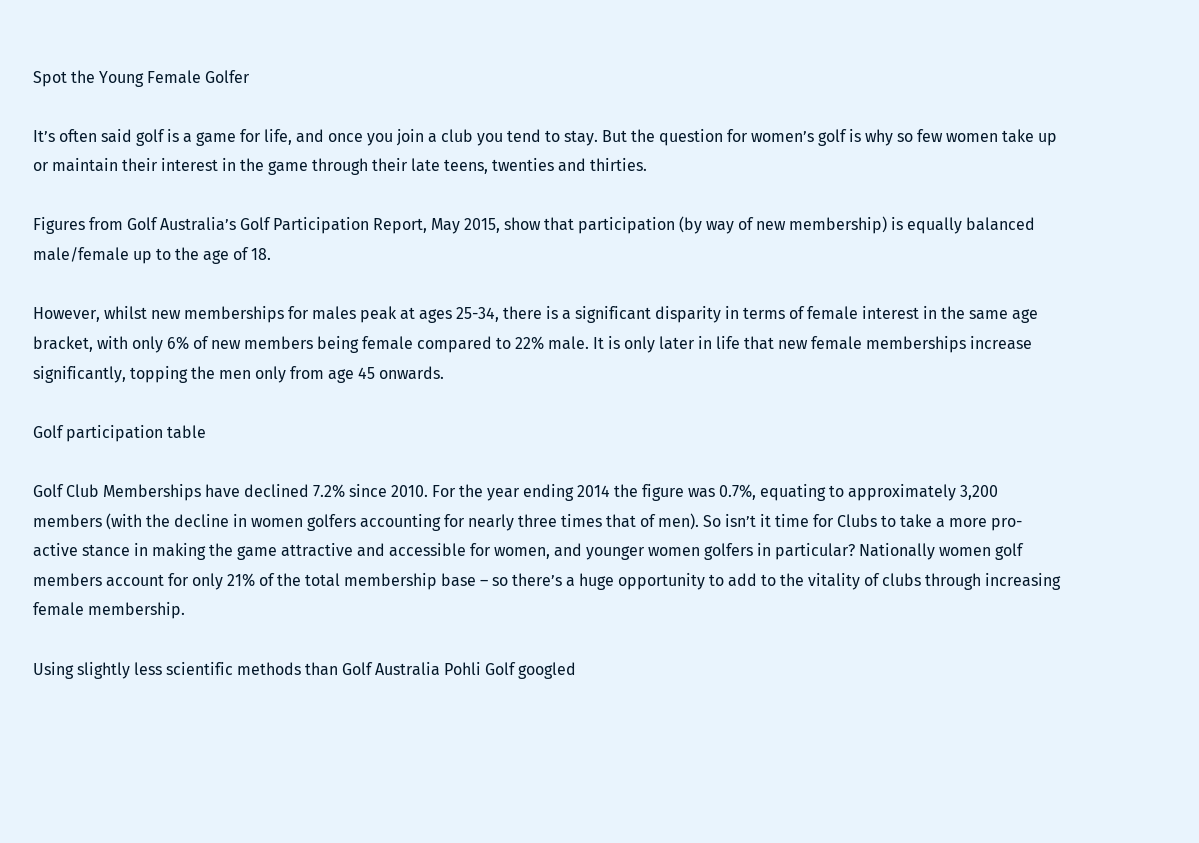Spot the Young Female Golfer

It’s often said golf is a game for life, and once you join a club you tend to stay. But the question for women’s golf is why so few women take up or maintain their interest in the game through their late teens, twenties and thirties.

Figures from Golf Australia’s Golf Participation Report, May 2015, show that participation (by way of new membership) is equally balanced male/female up to the age of 18.

However, whilst new memberships for males peak at ages 25-34, there is a significant disparity in terms of female interest in the same age bracket, with only 6% of new members being female compared to 22% male. It is only later in life that new female memberships increase significantly, topping the men only from age 45 onwards.

Golf participation table

Golf Club Memberships have declined 7.2% since 2010. For the year ending 2014 the figure was 0.7%, equating to approximately 3,200 members (with the decline in women golfers accounting for nearly three times that of men). So isn’t it time for Clubs to take a more pro-active stance in making the game attractive and accessible for women, and younger women golfers in particular? Nationally women golf members account for only 21% of the total membership base – so there’s a huge opportunity to add to the vitality of clubs through increasing female membership.

Using slightly less scientific methods than Golf Australia Pohli Golf googled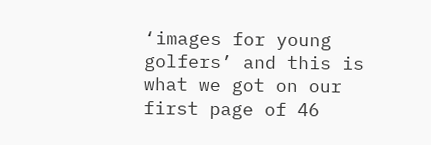‘images for young golfers’ and this is what we got on our first page of 46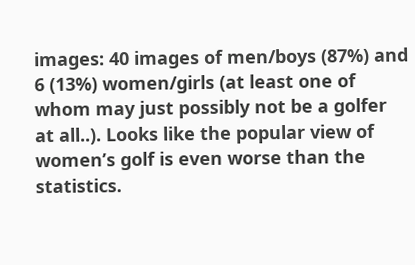images: 40 images of men/boys (87%) and 6 (13%) women/girls (at least one of whom may just possibly not be a golfer at all..). Looks like the popular view of women’s golf is even worse than the statistics.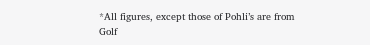*All figures, except those of Pohli’s are from Golf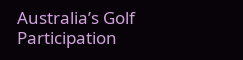Australia’s Golf Participation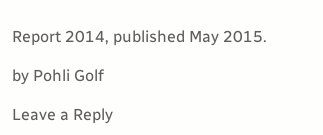Report 2014, published May 2015.

by Pohli Golf

Leave a Reply